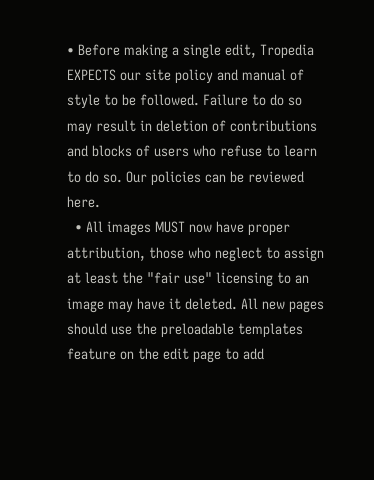• Before making a single edit, Tropedia EXPECTS our site policy and manual of style to be followed. Failure to do so may result in deletion of contributions and blocks of users who refuse to learn to do so. Our policies can be reviewed here.
  • All images MUST now have proper attribution, those who neglect to assign at least the "fair use" licensing to an image may have it deleted. All new pages should use the preloadable templates feature on the edit page to add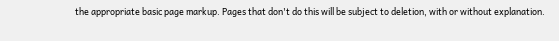the appropriate basic page markup. Pages that don't do this will be subject to deletion, with or without explanation.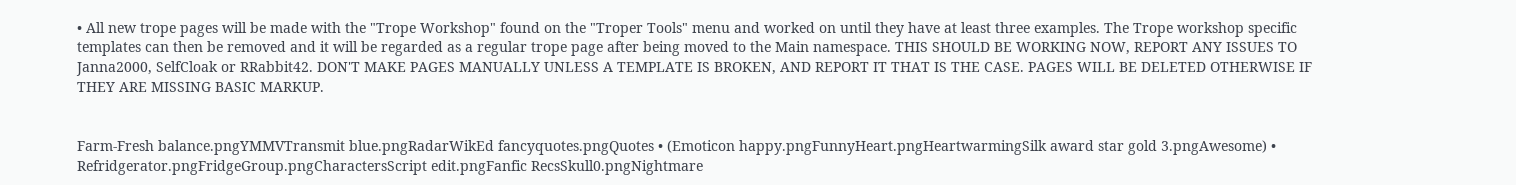• All new trope pages will be made with the "Trope Workshop" found on the "Troper Tools" menu and worked on until they have at least three examples. The Trope workshop specific templates can then be removed and it will be regarded as a regular trope page after being moved to the Main namespace. THIS SHOULD BE WORKING NOW, REPORT ANY ISSUES TO Janna2000, SelfCloak or RRabbit42. DON'T MAKE PAGES MANUALLY UNLESS A TEMPLATE IS BROKEN, AND REPORT IT THAT IS THE CASE. PAGES WILL BE DELETED OTHERWISE IF THEY ARE MISSING BASIC MARKUP.


Farm-Fresh balance.pngYMMVTransmit blue.pngRadarWikEd fancyquotes.pngQuotes • (Emoticon happy.pngFunnyHeart.pngHeartwarmingSilk award star gold 3.pngAwesome) • Refridgerator.pngFridgeGroup.pngCharactersScript edit.pngFanfic RecsSkull0.pngNightmare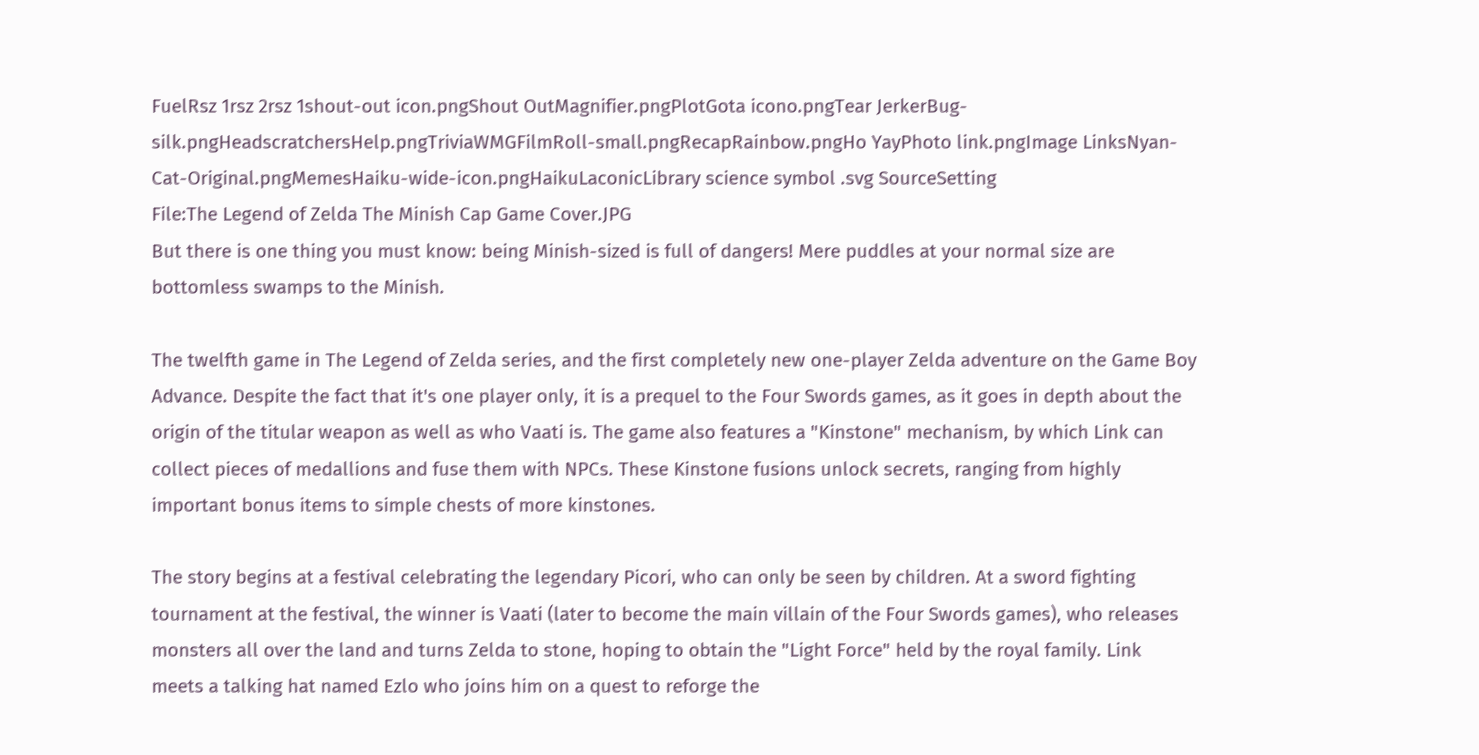FuelRsz 1rsz 2rsz 1shout-out icon.pngShout OutMagnifier.pngPlotGota icono.pngTear JerkerBug-silk.pngHeadscratchersHelp.pngTriviaWMGFilmRoll-small.pngRecapRainbow.pngHo YayPhoto link.pngImage LinksNyan-Cat-Original.pngMemesHaiku-wide-icon.pngHaikuLaconicLibrary science symbol .svg SourceSetting
File:The Legend of Zelda The Minish Cap Game Cover.JPG
But there is one thing you must know: being Minish-sized is full of dangers! Mere puddles at your normal size are bottomless swamps to the Minish.

The twelfth game in The Legend of Zelda series, and the first completely new one-player Zelda adventure on the Game Boy Advance. Despite the fact that it's one player only, it is a prequel to the Four Swords games, as it goes in depth about the origin of the titular weapon as well as who Vaati is. The game also features a "Kinstone" mechanism, by which Link can collect pieces of medallions and fuse them with NPCs. These Kinstone fusions unlock secrets, ranging from highly important bonus items to simple chests of more kinstones.

The story begins at a festival celebrating the legendary Picori, who can only be seen by children. At a sword fighting tournament at the festival, the winner is Vaati (later to become the main villain of the Four Swords games), who releases monsters all over the land and turns Zelda to stone, hoping to obtain the "Light Force" held by the royal family. Link meets a talking hat named Ezlo who joins him on a quest to reforge the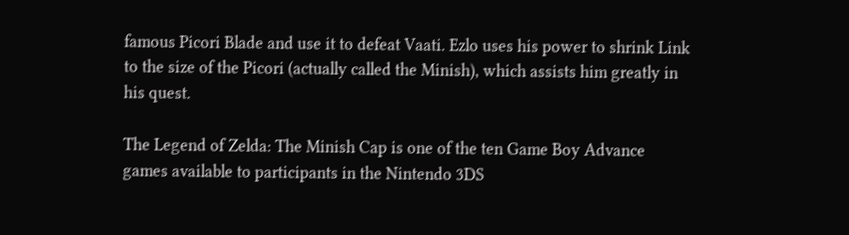famous Picori Blade and use it to defeat Vaati. Ezlo uses his power to shrink Link to the size of the Picori (actually called the Minish), which assists him greatly in his quest.

The Legend of Zelda: The Minish Cap is one of the ten Game Boy Advance games available to participants in the Nintendo 3DS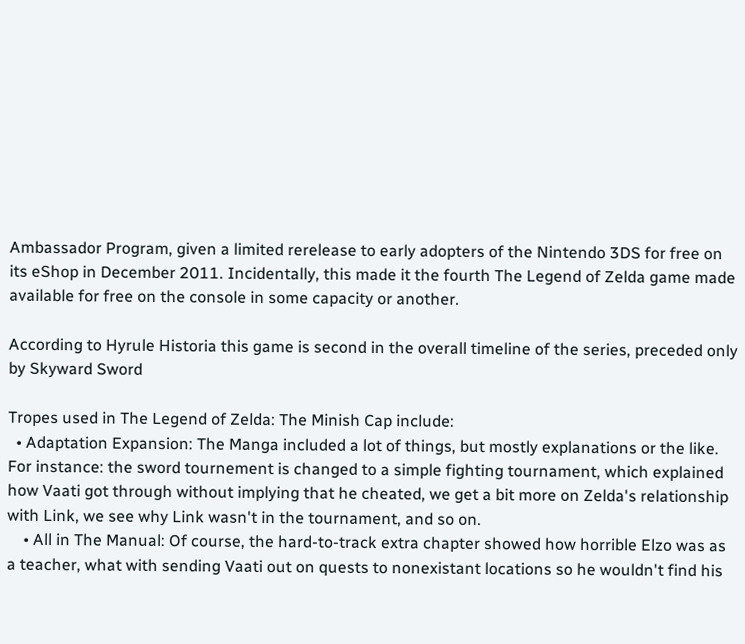Ambassador Program, given a limited rerelease to early adopters of the Nintendo 3DS for free on its eShop in December 2011. Incidentally, this made it the fourth The Legend of Zelda game made available for free on the console in some capacity or another.

According to Hyrule Historia this game is second in the overall timeline of the series, preceded only by Skyward Sword

Tropes used in The Legend of Zelda: The Minish Cap include:
  • Adaptation Expansion: The Manga included a lot of things, but mostly explanations or the like. For instance: the sword tournement is changed to a simple fighting tournament, which explained how Vaati got through without implying that he cheated, we get a bit more on Zelda's relationship with Link, we see why Link wasn't in the tournament, and so on.
    • All in The Manual: Of course, the hard-to-track extra chapter showed how horrible Elzo was as a teacher, what with sending Vaati out on quests to nonexistant locations so he wouldn't find his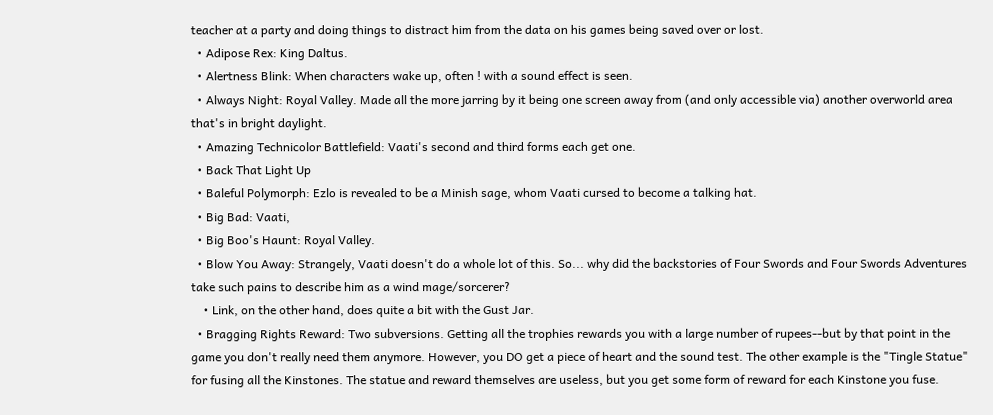teacher at a party and doing things to distract him from the data on his games being saved over or lost.
  • Adipose Rex: King Daltus.
  • Alertness Blink: When characters wake up, often ! with a sound effect is seen.
  • Always Night: Royal Valley. Made all the more jarring by it being one screen away from (and only accessible via) another overworld area that's in bright daylight.
  • Amazing Technicolor Battlefield: Vaati's second and third forms each get one.
  • Back That Light Up
  • Baleful Polymorph: Ezlo is revealed to be a Minish sage, whom Vaati cursed to become a talking hat.
  • Big Bad: Vaati,
  • Big Boo's Haunt: Royal Valley.
  • Blow You Away: Strangely, Vaati doesn't do a whole lot of this. So... why did the backstories of Four Swords and Four Swords Adventures take such pains to describe him as a wind mage/sorcerer?
    • Link, on the other hand, does quite a bit with the Gust Jar.
  • Bragging Rights Reward: Two subversions. Getting all the trophies rewards you with a large number of rupees--but by that point in the game you don't really need them anymore. However, you DO get a piece of heart and the sound test. The other example is the "Tingle Statue" for fusing all the Kinstones. The statue and reward themselves are useless, but you get some form of reward for each Kinstone you fuse.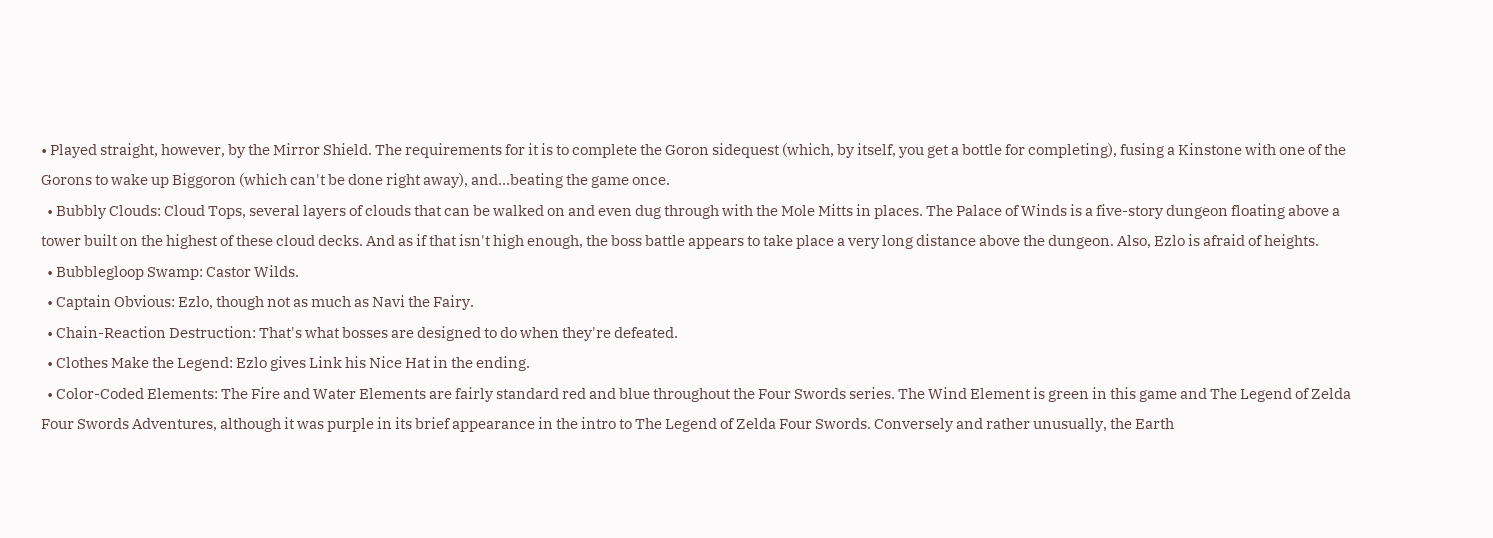• Played straight, however, by the Mirror Shield. The requirements for it is to complete the Goron sidequest (which, by itself, you get a bottle for completing), fusing a Kinstone with one of the Gorons to wake up Biggoron (which can't be done right away), and...beating the game once.
  • Bubbly Clouds: Cloud Tops, several layers of clouds that can be walked on and even dug through with the Mole Mitts in places. The Palace of Winds is a five-story dungeon floating above a tower built on the highest of these cloud decks. And as if that isn't high enough, the boss battle appears to take place a very long distance above the dungeon. Also, Ezlo is afraid of heights.
  • Bubblegloop Swamp: Castor Wilds.
  • Captain Obvious: Ezlo, though not as much as Navi the Fairy.
  • Chain-Reaction Destruction: That's what bosses are designed to do when they're defeated.
  • Clothes Make the Legend: Ezlo gives Link his Nice Hat in the ending.
  • Color-Coded Elements: The Fire and Water Elements are fairly standard red and blue throughout the Four Swords series. The Wind Element is green in this game and The Legend of Zelda Four Swords Adventures, although it was purple in its brief appearance in the intro to The Legend of Zelda Four Swords. Conversely and rather unusually, the Earth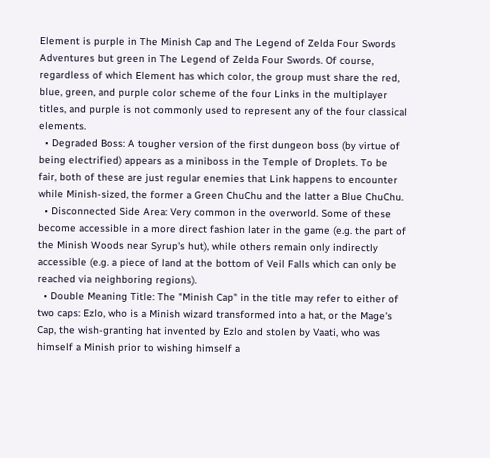Element is purple in The Minish Cap and The Legend of Zelda Four Swords Adventures but green in The Legend of Zelda Four Swords. Of course, regardless of which Element has which color, the group must share the red, blue, green, and purple color scheme of the four Links in the multiplayer titles, and purple is not commonly used to represent any of the four classical elements.
  • Degraded Boss: A tougher version of the first dungeon boss (by virtue of being electrified) appears as a miniboss in the Temple of Droplets. To be fair, both of these are just regular enemies that Link happens to encounter while Minish-sized, the former a Green ChuChu and the latter a Blue ChuChu.
  • Disconnected Side Area: Very common in the overworld. Some of these become accessible in a more direct fashion later in the game (e.g. the part of the Minish Woods near Syrup's hut), while others remain only indirectly accessible (e.g. a piece of land at the bottom of Veil Falls which can only be reached via neighboring regions).
  • Double Meaning Title: The "Minish Cap" in the title may refer to either of two caps: Ezlo, who is a Minish wizard transformed into a hat, or the Mage's Cap, the wish-granting hat invented by Ezlo and stolen by Vaati, who was himself a Minish prior to wishing himself a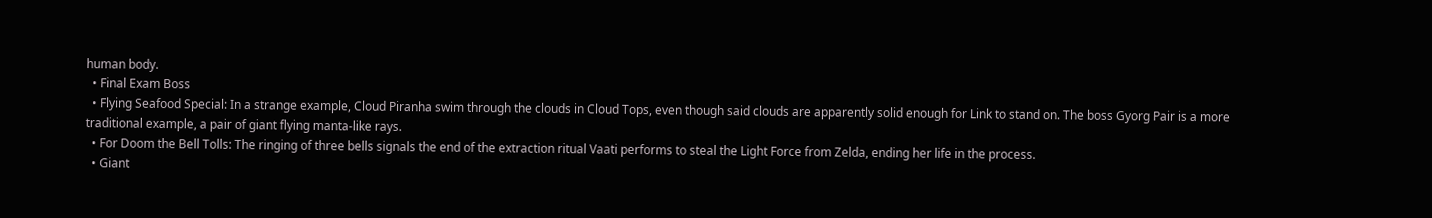human body.
  • Final Exam Boss
  • Flying Seafood Special: In a strange example, Cloud Piranha swim through the clouds in Cloud Tops, even though said clouds are apparently solid enough for Link to stand on. The boss Gyorg Pair is a more traditional example, a pair of giant flying manta-like rays.
  • For Doom the Bell Tolls: The ringing of three bells signals the end of the extraction ritual Vaati performs to steal the Light Force from Zelda, ending her life in the process.
  • Giant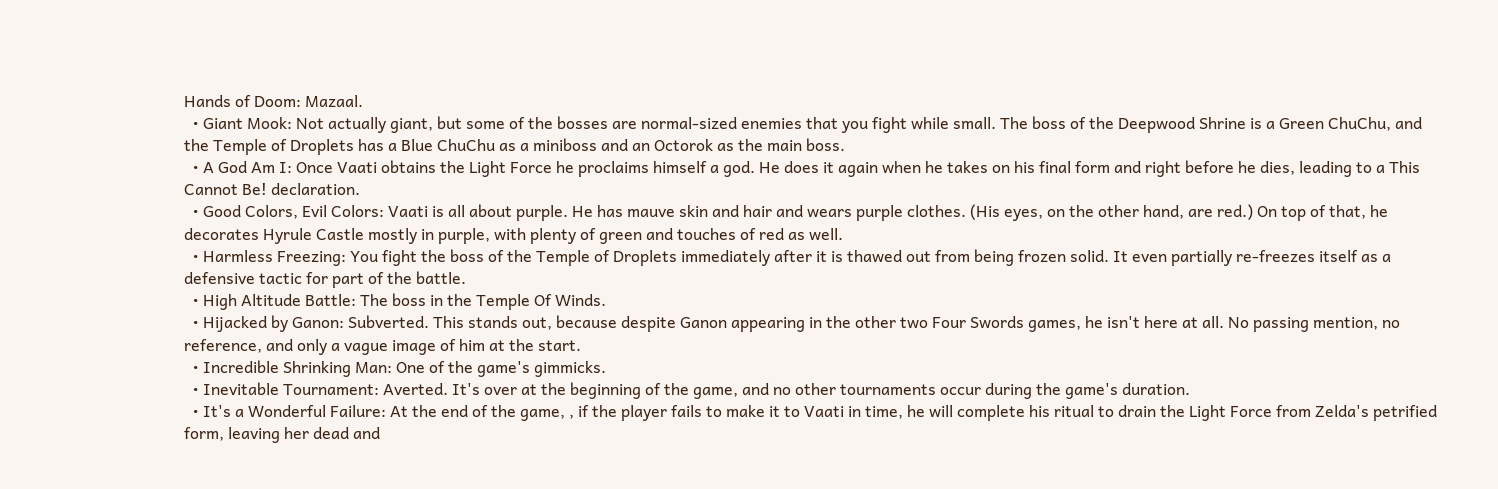Hands of Doom: Mazaal.
  • Giant Mook: Not actually giant, but some of the bosses are normal-sized enemies that you fight while small. The boss of the Deepwood Shrine is a Green ChuChu, and the Temple of Droplets has a Blue ChuChu as a miniboss and an Octorok as the main boss.
  • A God Am I: Once Vaati obtains the Light Force he proclaims himself a god. He does it again when he takes on his final form and right before he dies, leading to a This Cannot Be! declaration.
  • Good Colors, Evil Colors: Vaati is all about purple. He has mauve skin and hair and wears purple clothes. (His eyes, on the other hand, are red.) On top of that, he decorates Hyrule Castle mostly in purple, with plenty of green and touches of red as well.
  • Harmless Freezing: You fight the boss of the Temple of Droplets immediately after it is thawed out from being frozen solid. It even partially re-freezes itself as a defensive tactic for part of the battle.
  • High Altitude Battle: The boss in the Temple Of Winds.
  • Hijacked by Ganon: Subverted. This stands out, because despite Ganon appearing in the other two Four Swords games, he isn't here at all. No passing mention, no reference, and only a vague image of him at the start.
  • Incredible Shrinking Man: One of the game's gimmicks.
  • Inevitable Tournament: Averted. It's over at the beginning of the game, and no other tournaments occur during the game's duration.
  • It's a Wonderful Failure: At the end of the game, , if the player fails to make it to Vaati in time, he will complete his ritual to drain the Light Force from Zelda's petrified form, leaving her dead and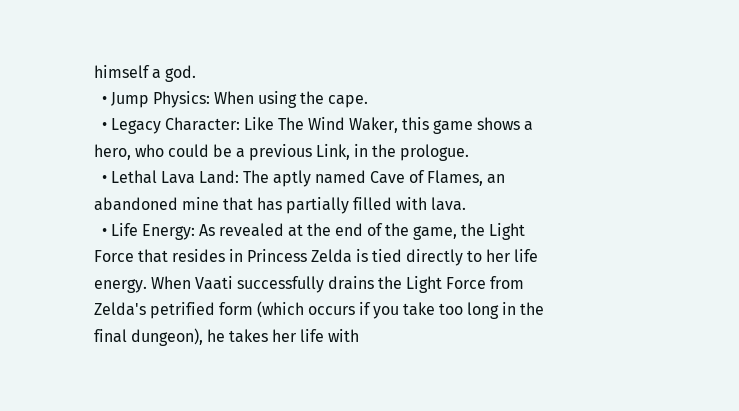himself a god.
  • Jump Physics: When using the cape.
  • Legacy Character: Like The Wind Waker, this game shows a hero, who could be a previous Link, in the prologue.
  • Lethal Lava Land: The aptly named Cave of Flames, an abandoned mine that has partially filled with lava.
  • Life Energy: As revealed at the end of the game, the Light Force that resides in Princess Zelda is tied directly to her life energy. When Vaati successfully drains the Light Force from Zelda's petrified form (which occurs if you take too long in the final dungeon), he takes her life with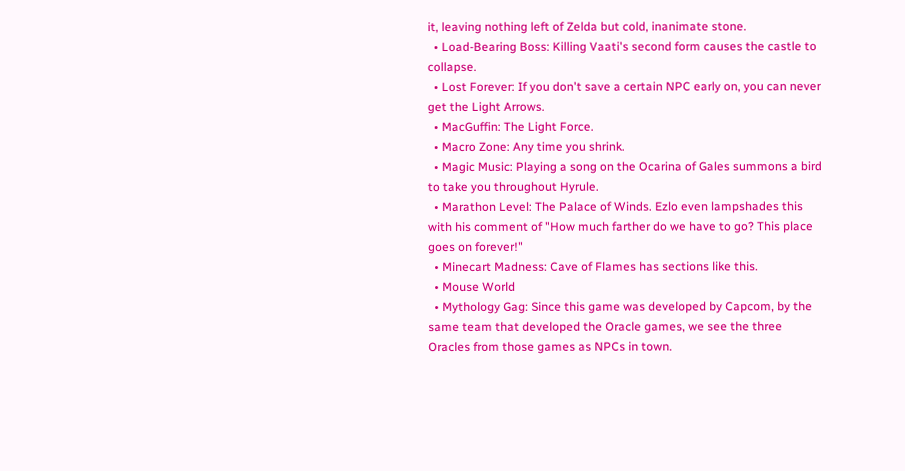it, leaving nothing left of Zelda but cold, inanimate stone.
  • Load-Bearing Boss: Killing Vaati's second form causes the castle to collapse.
  • Lost Forever: If you don't save a certain NPC early on, you can never get the Light Arrows.
  • MacGuffin: The Light Force.
  • Macro Zone: Any time you shrink.
  • Magic Music: Playing a song on the Ocarina of Gales summons a bird to take you throughout Hyrule.
  • Marathon Level: The Palace of Winds. Ezlo even lampshades this with his comment of "How much farther do we have to go? This place goes on forever!"
  • Minecart Madness: Cave of Flames has sections like this.
  • Mouse World
  • Mythology Gag: Since this game was developed by Capcom, by the same team that developed the Oracle games, we see the three Oracles from those games as NPCs in town.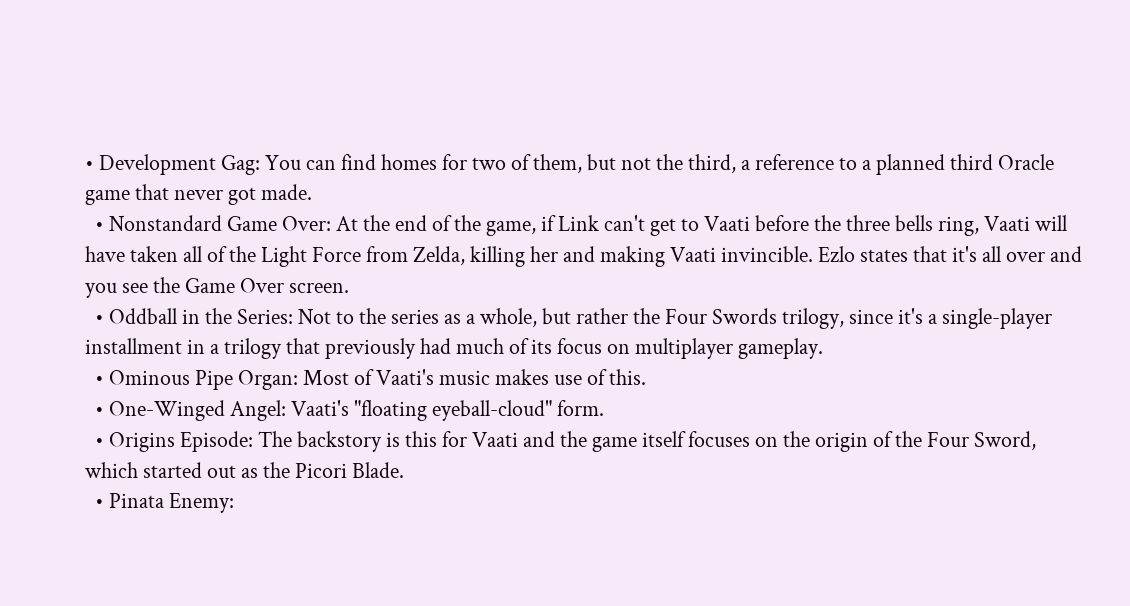• Development Gag: You can find homes for two of them, but not the third, a reference to a planned third Oracle game that never got made.
  • Nonstandard Game Over: At the end of the game, if Link can't get to Vaati before the three bells ring, Vaati will have taken all of the Light Force from Zelda, killing her and making Vaati invincible. Ezlo states that it's all over and you see the Game Over screen.
  • Oddball in the Series: Not to the series as a whole, but rather the Four Swords trilogy, since it's a single-player installment in a trilogy that previously had much of its focus on multiplayer gameplay.
  • Ominous Pipe Organ: Most of Vaati's music makes use of this.
  • One-Winged Angel: Vaati's "floating eyeball-cloud" form.
  • Origins Episode: The backstory is this for Vaati and the game itself focuses on the origin of the Four Sword, which started out as the Picori Blade.
  • Pinata Enemy: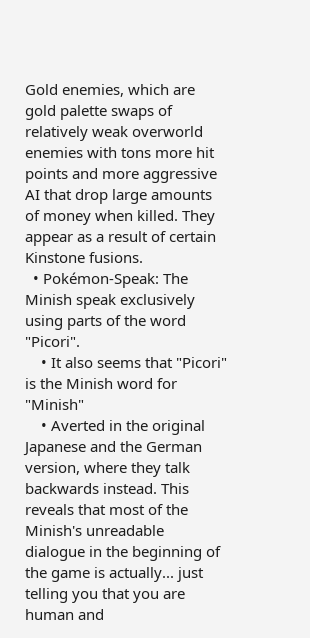Gold enemies, which are gold palette swaps of relatively weak overworld enemies with tons more hit points and more aggressive AI that drop large amounts of money when killed. They appear as a result of certain Kinstone fusions.
  • Pokémon-Speak: The Minish speak exclusively using parts of the word "Picori".
    • It also seems that "Picori" is the Minish word for "Minish"
    • Averted in the original Japanese and the German version, where they talk backwards instead. This reveals that most of the Minish's unreadable dialogue in the beginning of the game is actually... just telling you that you are human and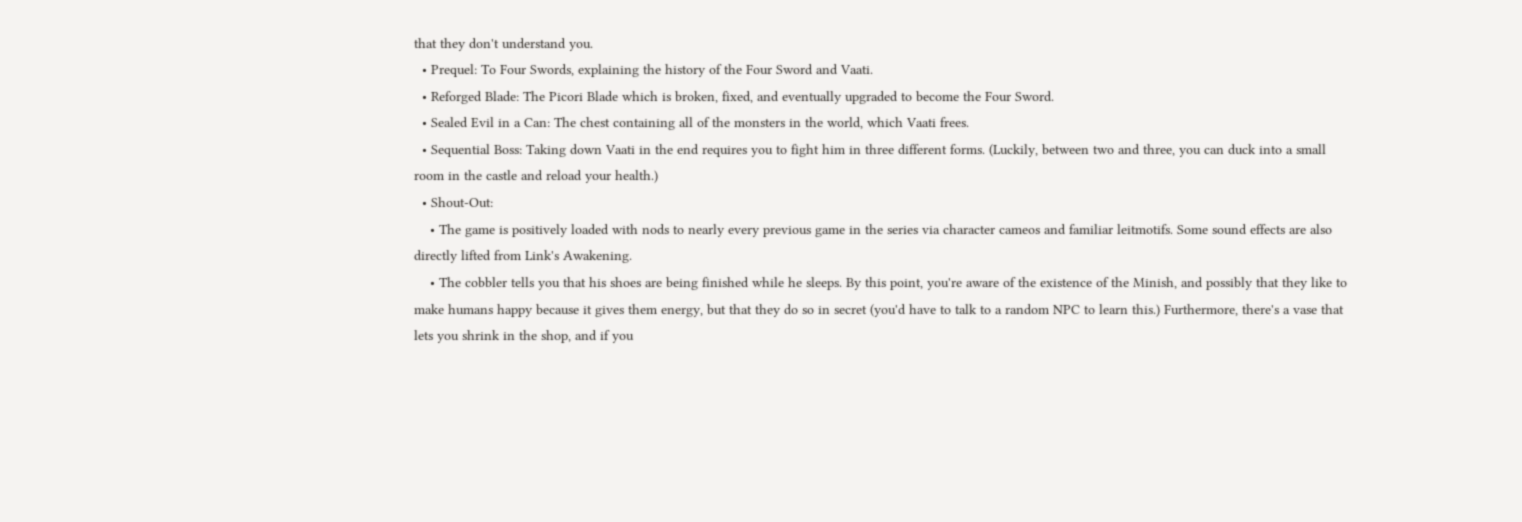that they don't understand you.
  • Prequel: To Four Swords, explaining the history of the Four Sword and Vaati.
  • Reforged Blade: The Picori Blade which is broken, fixed, and eventually upgraded to become the Four Sword.
  • Sealed Evil in a Can: The chest containing all of the monsters in the world, which Vaati frees.
  • Sequential Boss: Taking down Vaati in the end requires you to fight him in three different forms. (Luckily, between two and three, you can duck into a small room in the castle and reload your health.)
  • Shout-Out:
    • The game is positively loaded with nods to nearly every previous game in the series via character cameos and familiar leitmotifs. Some sound effects are also directly lifted from Link's Awakening.
    • The cobbler tells you that his shoes are being finished while he sleeps. By this point, you're aware of the existence of the Minish, and possibly that they like to make humans happy because it gives them energy, but that they do so in secret (you'd have to talk to a random NPC to learn this.) Furthermore, there's a vase that lets you shrink in the shop, and if you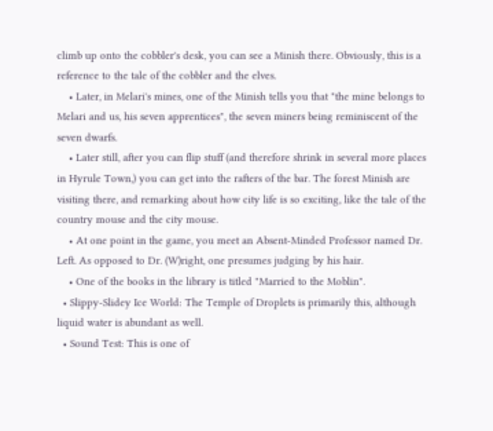climb up onto the cobbler's desk, you can see a Minish there. Obviously, this is a reference to the tale of the cobbler and the elves.
    • Later, in Melari's mines, one of the Minish tells you that "the mine belongs to Melari and us, his seven apprentices", the seven miners being reminiscent of the seven dwarfs.
    • Later still, after you can flip stuff (and therefore shrink in several more places in Hyrule Town,) you can get into the rafters of the bar. The forest Minish are visiting there, and remarking about how city life is so exciting, like the tale of the country mouse and the city mouse.
    • At one point in the game, you meet an Absent-Minded Professor named Dr. Left. As opposed to Dr. (W)right, one presumes judging by his hair.
    • One of the books in the library is titled "Married to the Moblin".
  • Slippy-Slidey Ice World: The Temple of Droplets is primarily this, although liquid water is abundant as well.
  • Sound Test: This is one of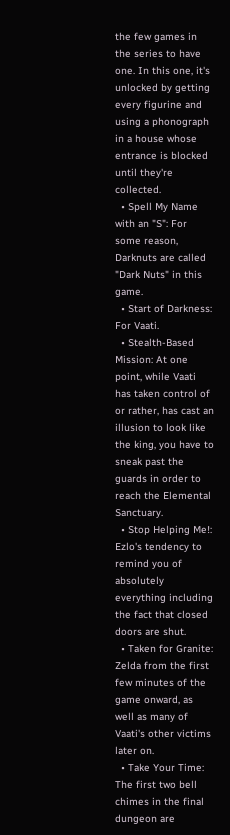the few games in the series to have one. In this one, it's unlocked by getting every figurine and using a phonograph in a house whose entrance is blocked until they're collected.
  • Spell My Name with an "S": For some reason, Darknuts are called "Dark Nuts" in this game.
  • Start of Darkness: For Vaati.
  • Stealth-Based Mission: At one point, while Vaati has taken control of or rather, has cast an illusion to look like the king, you have to sneak past the guards in order to reach the Elemental Sanctuary.
  • Stop Helping Me!: Ezlo's tendency to remind you of absolutely everything including the fact that closed doors are shut.
  • Taken for Granite: Zelda from the first few minutes of the game onward, as well as many of Vaati's other victims later on.
  • Take Your Time: The first two bell chimes in the final dungeon are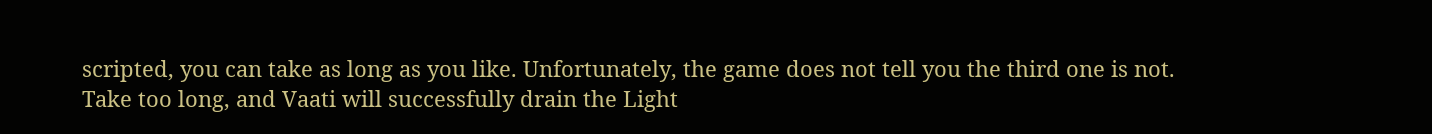scripted, you can take as long as you like. Unfortunately, the game does not tell you the third one is not. Take too long, and Vaati will successfully drain the Light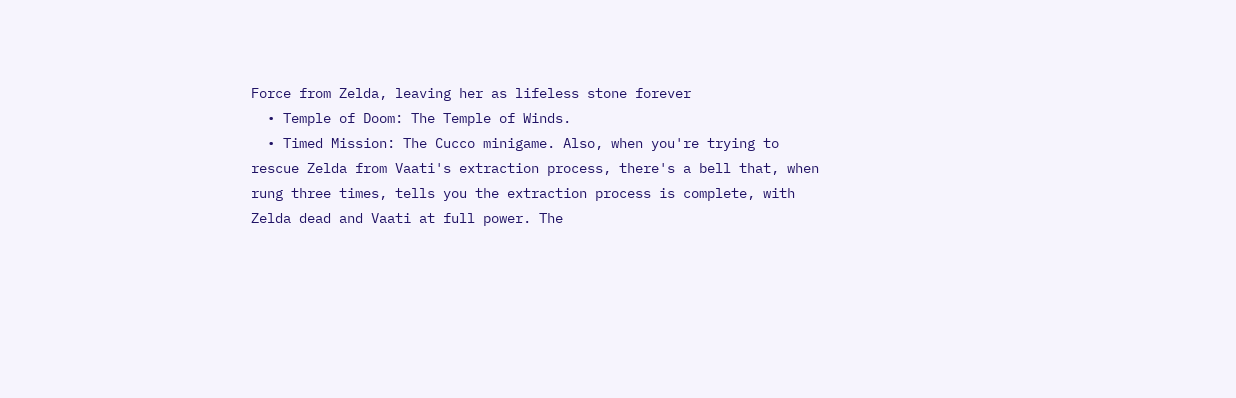Force from Zelda, leaving her as lifeless stone forever
  • Temple of Doom: The Temple of Winds.
  • Timed Mission: The Cucco minigame. Also, when you're trying to rescue Zelda from Vaati's extraction process, there's a bell that, when rung three times, tells you the extraction process is complete, with Zelda dead and Vaati at full power. The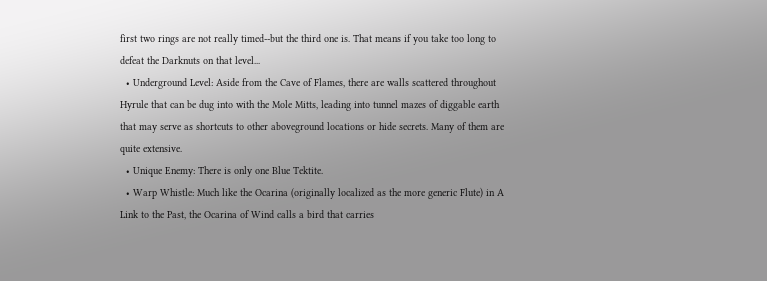first two rings are not really timed--but the third one is. That means if you take too long to defeat the Darknuts on that level...
  • Underground Level: Aside from the Cave of Flames, there are walls scattered throughout Hyrule that can be dug into with the Mole Mitts, leading into tunnel mazes of diggable earth that may serve as shortcuts to other aboveground locations or hide secrets. Many of them are quite extensive.
  • Unique Enemy: There is only one Blue Tektite.
  • Warp Whistle: Much like the Ocarina (originally localized as the more generic Flute) in A Link to the Past, the Ocarina of Wind calls a bird that carries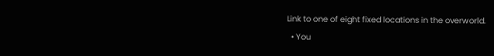Link to one of eight fixed locations in the overworld.
  • You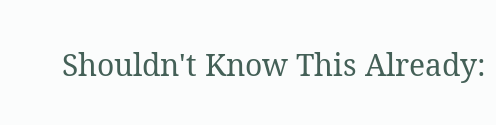Shouldn't Know This Already: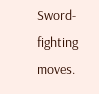Sword-fighting moves.